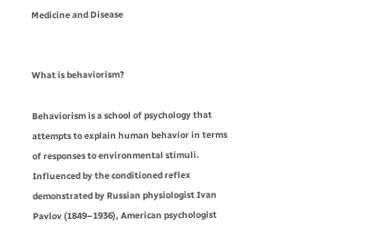Medicine and Disease


What is behaviorism?

Behaviorism is a school of psychology that attempts to explain human behavior in terms of responses to environmental stimuli. Influenced by the conditioned reflex demonstrated by Russian physiologist Ivan Pavlov (1849–1936), American psychologist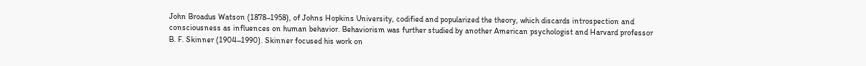John Broadus Watson (1878–1958), of Johns Hopkins University, codified and popularized the theory, which discards introspection and consciousness as influences on human behavior. Behaviorism was further studied by another American psychologist and Harvard professor B. F. Skinner (1904–1990). Skinner focused his work on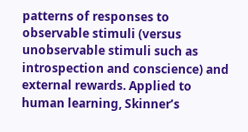patterns of responses to observable stimuli (versus unobservable stimuli such as introspection and conscience) and external rewards. Applied to human learning, Skinner’s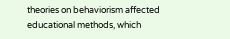theories on behaviorism affected educational methods, which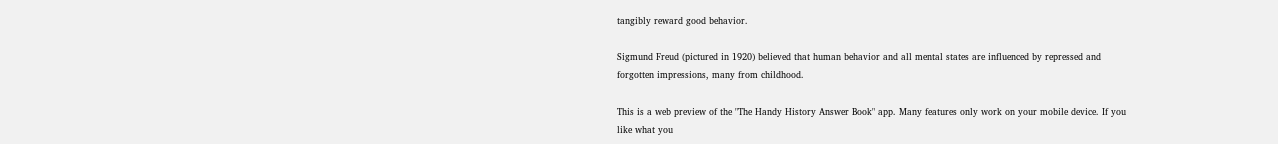tangibly reward good behavior.

Sigmund Freud (pictured in 1920) believed that human behavior and all mental states are influenced by repressed and forgotten impressions, many from childhood.

This is a web preview of the "The Handy History Answer Book" app. Many features only work on your mobile device. If you like what you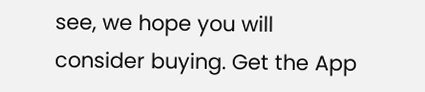see, we hope you will consider buying. Get the App